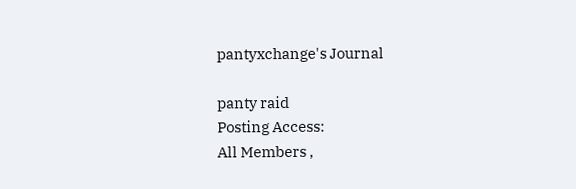pantyxchange's Journal

panty raid
Posting Access:
All Members ,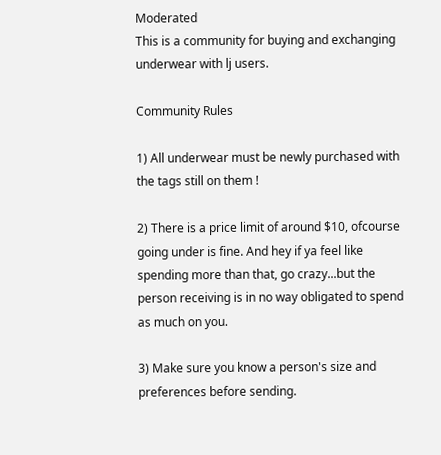Moderated
This is a community for buying and exchanging underwear with lj users.

Community Rules

1) All underwear must be newly purchased with the tags still on them !

2) There is a price limit of around $10, ofcourse going under is fine. And hey if ya feel like spending more than that, go crazy...but the person receiving is in no way obligated to spend as much on you.

3) Make sure you know a person's size and preferences before sending.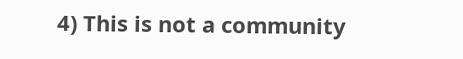4) This is not a community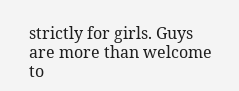strictly for girls. Guys are more than welcome to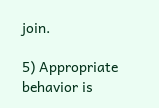join.

5) Appropriate behavior is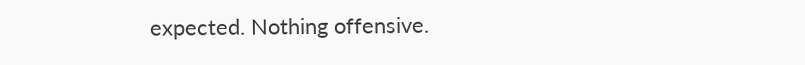expected. Nothing offensive.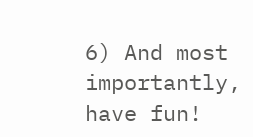6) And most importantly, have fun!